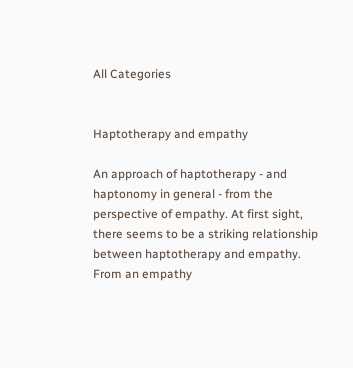All Categories


Haptotherapy and empathy

An approach of haptotherapy - and haptonomy in general - from the perspective of empathy. At first sight, there seems to be a striking relationship between haptotherapy and empathy. From an empathy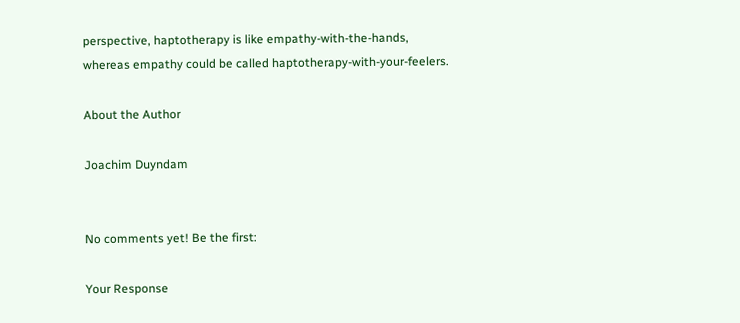perspective, haptotherapy is like empathy-with-the-hands, whereas empathy could be called haptotherapy-with-your-feelers.

About the Author

Joachim Duyndam


No comments yet! Be the first:

Your Response